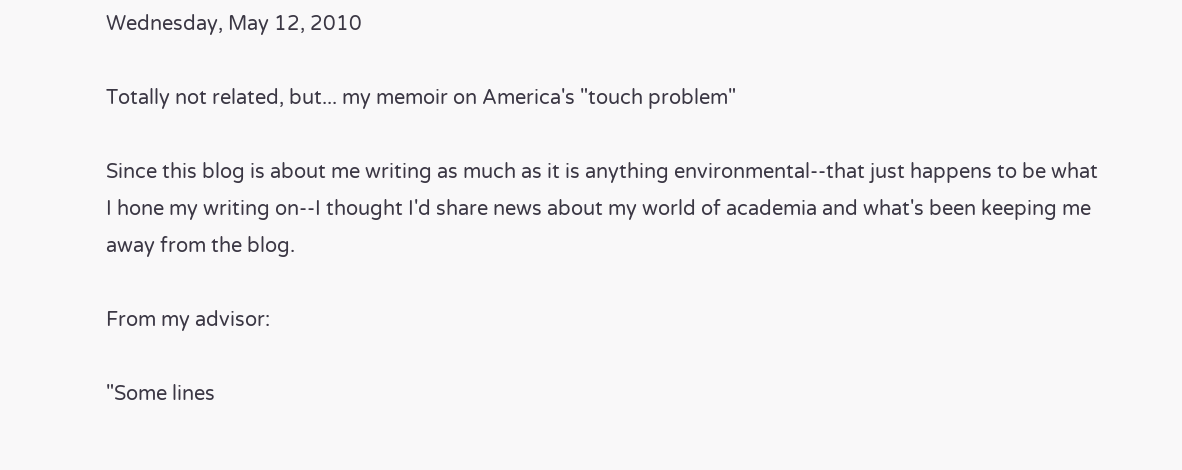Wednesday, May 12, 2010

Totally not related, but... my memoir on America's "touch problem"

Since this blog is about me writing as much as it is anything environmental--that just happens to be what I hone my writing on--I thought I'd share news about my world of academia and what's been keeping me away from the blog.

From my advisor:

"Some lines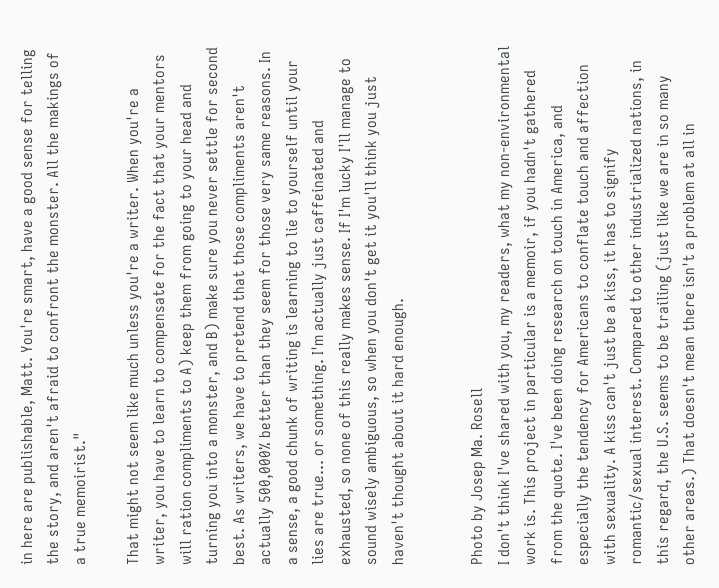in here are publishable, Matt. You're smart, have a good sense for telling the story, and aren't afraid to confront the monster. All the makings of a true memoirist."

That might not seem like much unless you're a writer. When you're a writer, you have to learn to compensate for the fact that your mentors will ration compliments to A) keep them from going to your head and turning you into a monster, and B) make sure you never settle for second best. As writers, we have to pretend that those compliments aren't actually 500,000% better than they seem for those very same reasons. In a sense, a good chunk of writing is learning to lie to yourself until your lies are true... or something. I'm actually just caffeinated and exhausted, so none of this really makes sense. If I'm lucky I'll manage to sound wisely ambiguous, so when you don't get it you'll think you just haven't thought about it hard enough.


Photo by Josep Ma. Rosell
I don't think I've shared with you, my readers, what my non-environmental work is. This project in particular is a memoir, if you hadn't gathered from the quote. I've been doing research on touch in America, and especially the tendency for Americans to conflate touch and affection with sexuality. A kiss can't just be a kiss, it has to signify romantic/sexual interest. Compared to other industrialized nations, in this regard, the U.S. seems to be trailing (just like we are in so many other areas.) That doesn't mean there isn't a problem at all in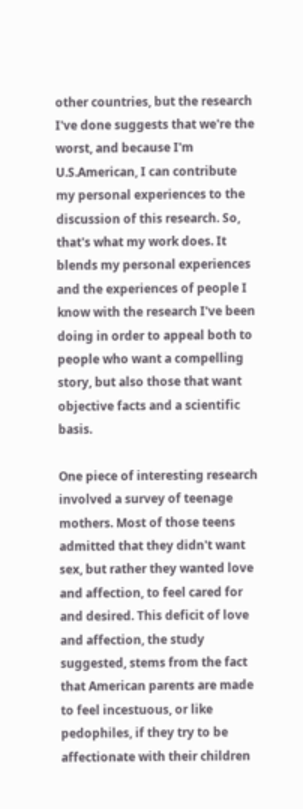other countries, but the research I've done suggests that we're the worst, and because I'm U.S.American, I can contribute my personal experiences to the discussion of this research. So, that's what my work does. It blends my personal experiences and the experiences of people I know with the research I've been doing in order to appeal both to people who want a compelling story, but also those that want objective facts and a scientific basis.

One piece of interesting research involved a survey of teenage mothers. Most of those teens admitted that they didn't want sex, but rather they wanted love and affection, to feel cared for and desired. This deficit of love and affection, the study suggested, stems from the fact that American parents are made to feel incestuous, or like pedophiles, if they try to be affectionate with their children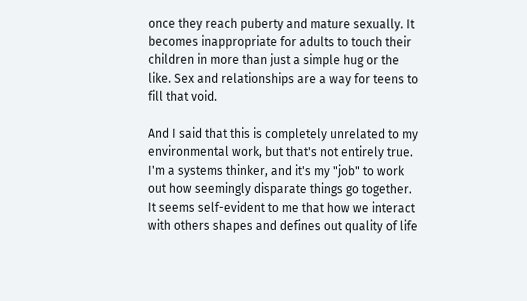once they reach puberty and mature sexually. It becomes inappropriate for adults to touch their children in more than just a simple hug or the like. Sex and relationships are a way for teens to fill that void.

And I said that this is completely unrelated to my environmental work, but that's not entirely true. I'm a systems thinker, and it's my "job" to work out how seemingly disparate things go together. It seems self-evident to me that how we interact with others shapes and defines out quality of life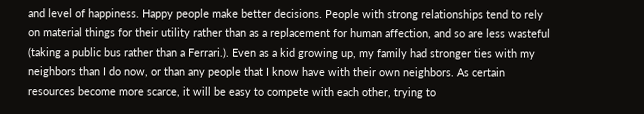and level of happiness. Happy people make better decisions. People with strong relationships tend to rely on material things for their utility rather than as a replacement for human affection, and so are less wasteful (taking a public bus rather than a Ferrari.). Even as a kid growing up, my family had stronger ties with my neighbors than I do now, or than any people that I know have with their own neighbors. As certain resources become more scarce, it will be easy to compete with each other, trying to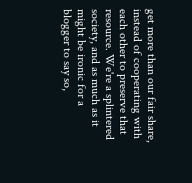get more than our fair share, instead of cooperating with each other to preserve that resource. We're a splintered society, and as much as it might be ironic for a blogger to say so,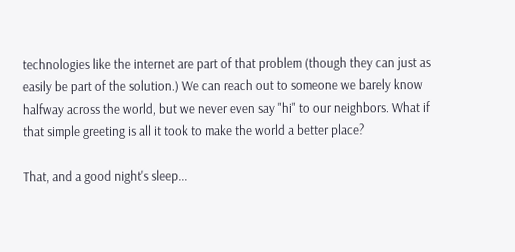technologies like the internet are part of that problem (though they can just as easily be part of the solution.) We can reach out to someone we barely know halfway across the world, but we never even say "hi" to our neighbors. What if that simple greeting is all it took to make the world a better place?

That, and a good night's sleep...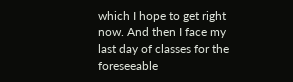which I hope to get right now. And then I face my last day of classes for the foreseeable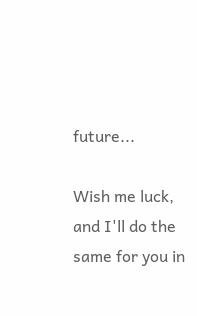future...

Wish me luck, and I'll do the same for you in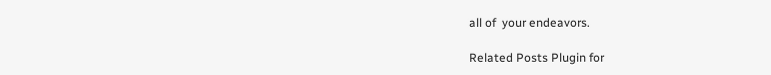all of  your endeavors.

Related Posts Plugin for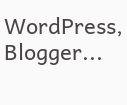WordPress, Blogger...